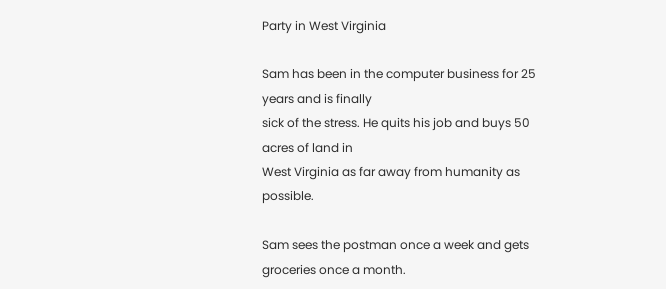Party in West Virginia

Sam has been in the computer business for 25 years and is finally
sick of the stress. He quits his job and buys 50 acres of land in
West Virginia as far away from humanity as possible.

Sam sees the postman once a week and gets groceries once a month.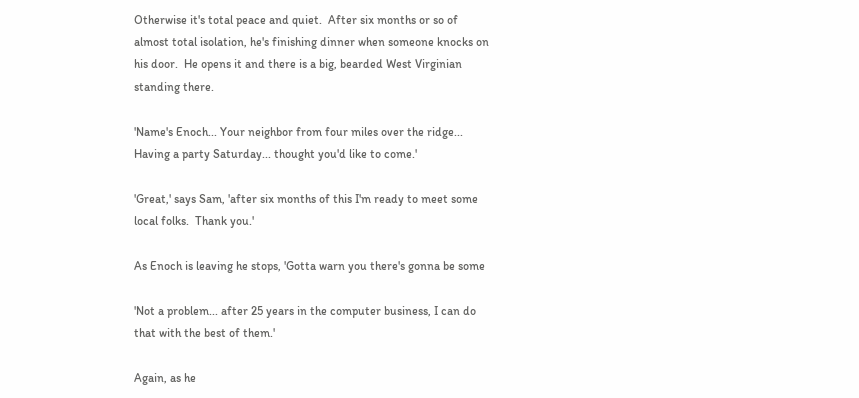Otherwise it's total peace and quiet.  After six months or so of
almost total isolation, he's finishing dinner when someone knocks on
his door.  He opens it and there is a big, bearded West Virginian
standing there.

'Name's Enoch... Your neighbor from four miles over the ridge...
Having a party Saturday... thought you'd like to come.'

'Great,' says Sam, 'after six months of this I'm ready to meet some
local folks.  Thank you.'

As Enoch is leaving he stops, 'Gotta warn you there's gonna be some

'Not a problem... after 25 years in the computer business, I can do
that with the best of them.'

Again, as he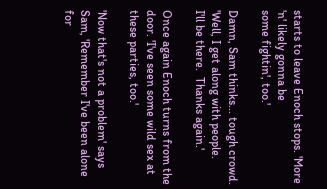starts to leave Enoch stops. 'More 'n' likely gonna be
some fightin', too.'

Damn, Sam thinks... tough crowd. 'Well, I get along with people.
I'll be there.  Thanks again.'

Once again Enoch turns from the door. 'I've seen some wild sex at
these parties, too.'

'Now that's not a problem' says Sam, 'Remember I've been alone for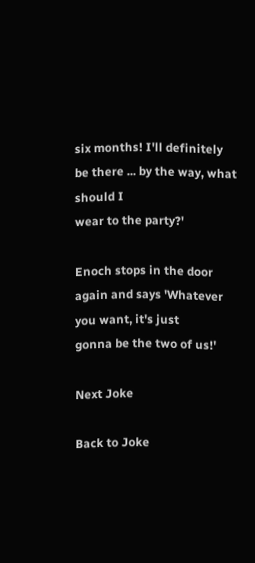six months! I'll definitely be there ... by the way, what should I
wear to the party?'

Enoch stops in the door again and says 'Whatever you want, it's just
gonna be the two of us!'

Next Joke

Back to Joke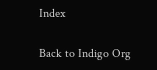Index

Back to Indigo Org